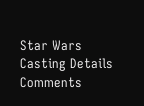Star Wars Casting Details Comments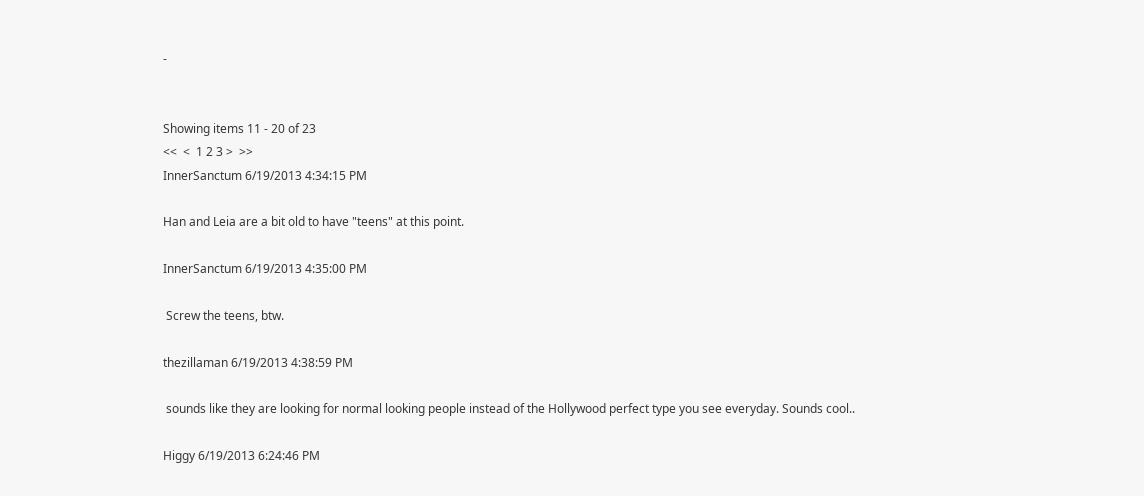-


Showing items 11 - 20 of 23
<<  <  1 2 3 >  >>
InnerSanctum 6/19/2013 4:34:15 PM

Han and Leia are a bit old to have "teens" at this point.

InnerSanctum 6/19/2013 4:35:00 PM

 Screw the teens, btw.

thezillaman 6/19/2013 4:38:59 PM

 sounds like they are looking for normal looking people instead of the Hollywood perfect type you see everyday. Sounds cool..

Higgy 6/19/2013 6:24:46 PM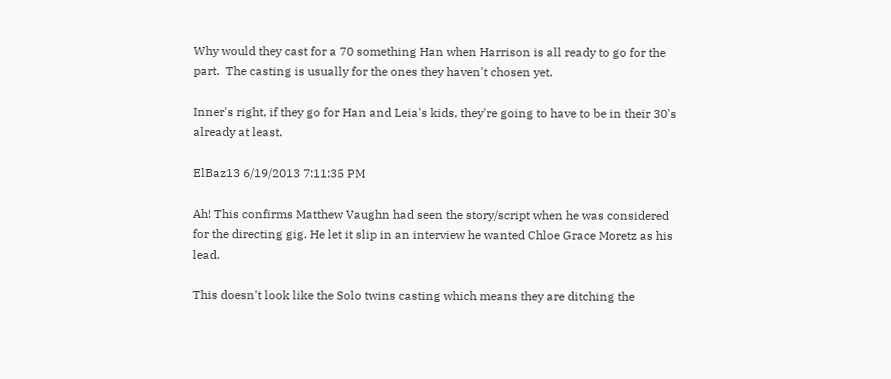Why would they cast for a 70 something Han when Harrison is all ready to go for the part.  The casting is usually for the ones they haven't chosen yet.

Inner's right, if they go for Han and Leia's kids, they're going to have to be in their 30's already at least.

ElBaz13 6/19/2013 7:11:35 PM

Ah! This confirms Matthew Vaughn had seen the story/script when he was considered for the directing gig. He let it slip in an interview he wanted Chloe Grace Moretz as his lead.

This doesn't look like the Solo twins casting which means they are ditching the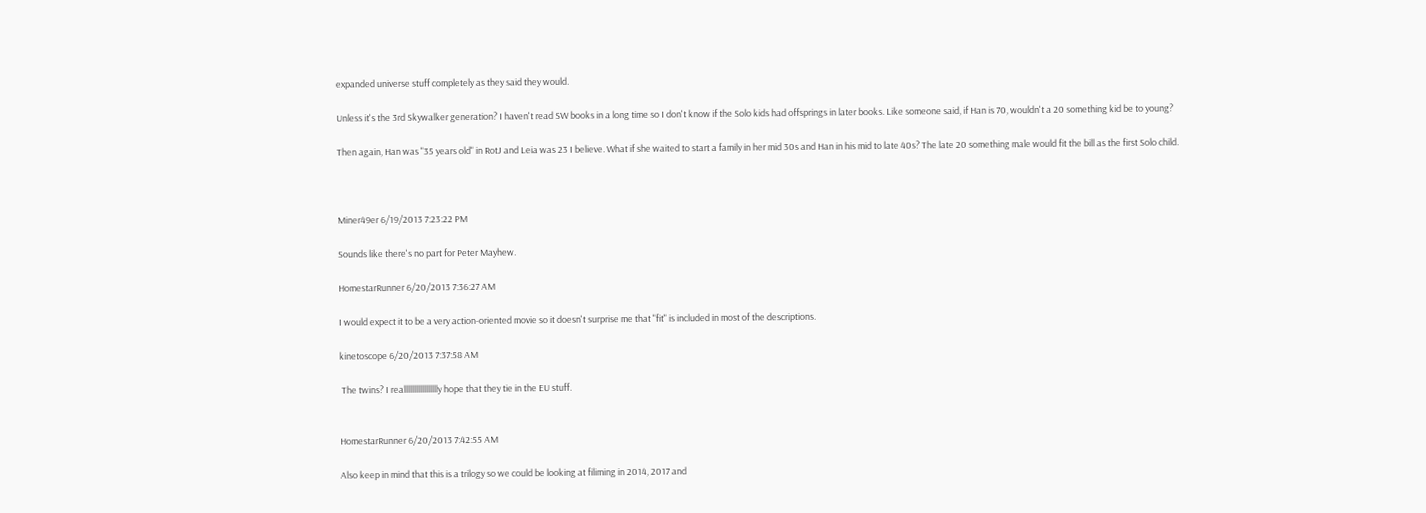expanded universe stuff completely as they said they would.

Unless it's the 3rd Skywalker generation? I haven't read SW books in a long time so I don't know if the Solo kids had offsprings in later books. Like someone said, if Han is 70, wouldn't a 20 something kid be to young?

Then again, Han was "35 years old" in RotJ and Leia was 23 I believe. What if she waited to start a family in her mid 30s and Han in his mid to late 40s? The late 20 something male would fit the bill as the first Solo child.



Miner49er 6/19/2013 7:23:22 PM

Sounds like there's no part for Peter Mayhew.

HomestarRunner 6/20/2013 7:36:27 AM

I would expect it to be a very action-oriented movie so it doesn't surprise me that "fit" is included in most of the descriptions.

kinetoscope 6/20/2013 7:37:58 AM

 The twins? I reallllllllllllllllly hope that they tie in the EU stuff.


HomestarRunner 6/20/2013 7:42:55 AM

Also keep in mind that this is a trilogy so we could be looking at filiming in 2014, 2017 and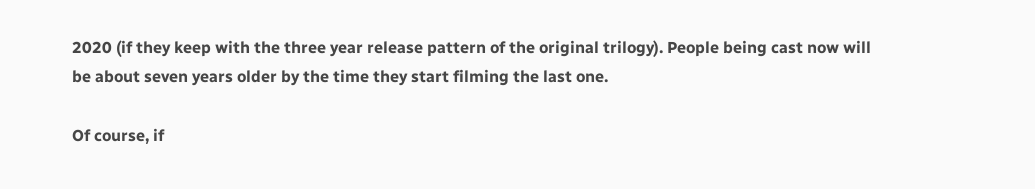2020 (if they keep with the three year release pattern of the original trilogy). People being cast now will be about seven years older by the time they start filming the last one.

Of course, if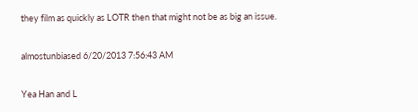they film as quickly as LOTR then that might not be as big an issue.

almostunbiased 6/20/2013 7:56:43 AM

Yea Han and L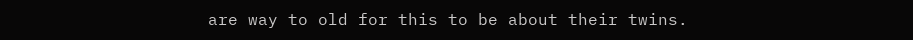are way to old for this to be about their twins.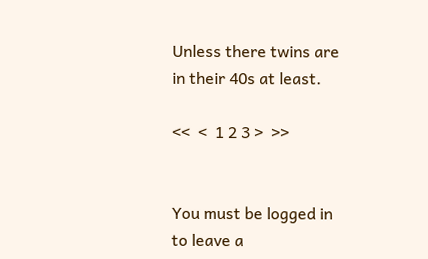Unless there twins are in their 40s at least.

<<  <  1 2 3 >  >>


You must be logged in to leave a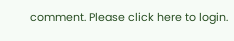comment. Please click here to login.